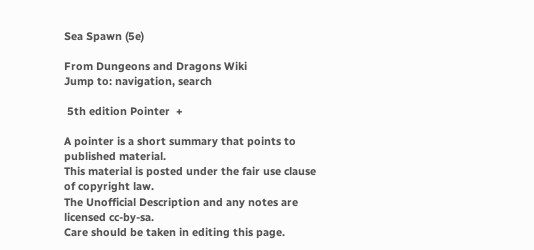Sea Spawn (5e)

From Dungeons and Dragons Wiki
Jump to: navigation, search

 5th edition Pointer  +

A pointer is a short summary that points to published material.
This material is posted under the fair use clause of copyright law.
The Unofficial Description and any notes are licensed cc-by-sa.
Care should be taken in editing this page.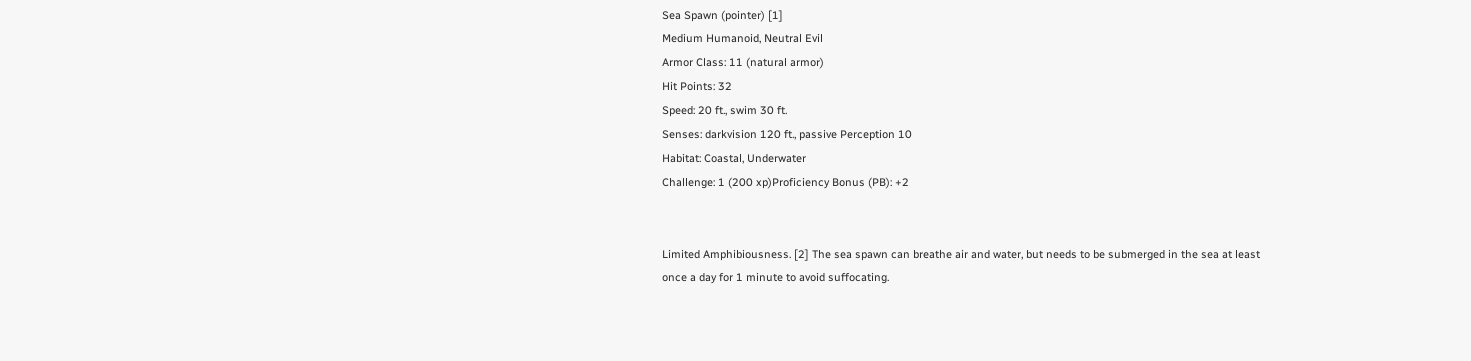Sea Spawn (pointer) [1]
Medium Humanoid, Neutral Evil
Armor Class: 11 (natural armor)
Hit Points: 32
Speed: 20 ft., swim 30 ft.
Senses: darkvision 120 ft., passive Perception 10
Habitat: Coastal, Underwater
Challenge: 1 (200 xp)Proficiency Bonus (PB): +2


Limited Amphibiousness. [2] The sea spawn can breathe air and water, but needs to be submerged in the sea at least once a day for 1 minute to avoid suffocating.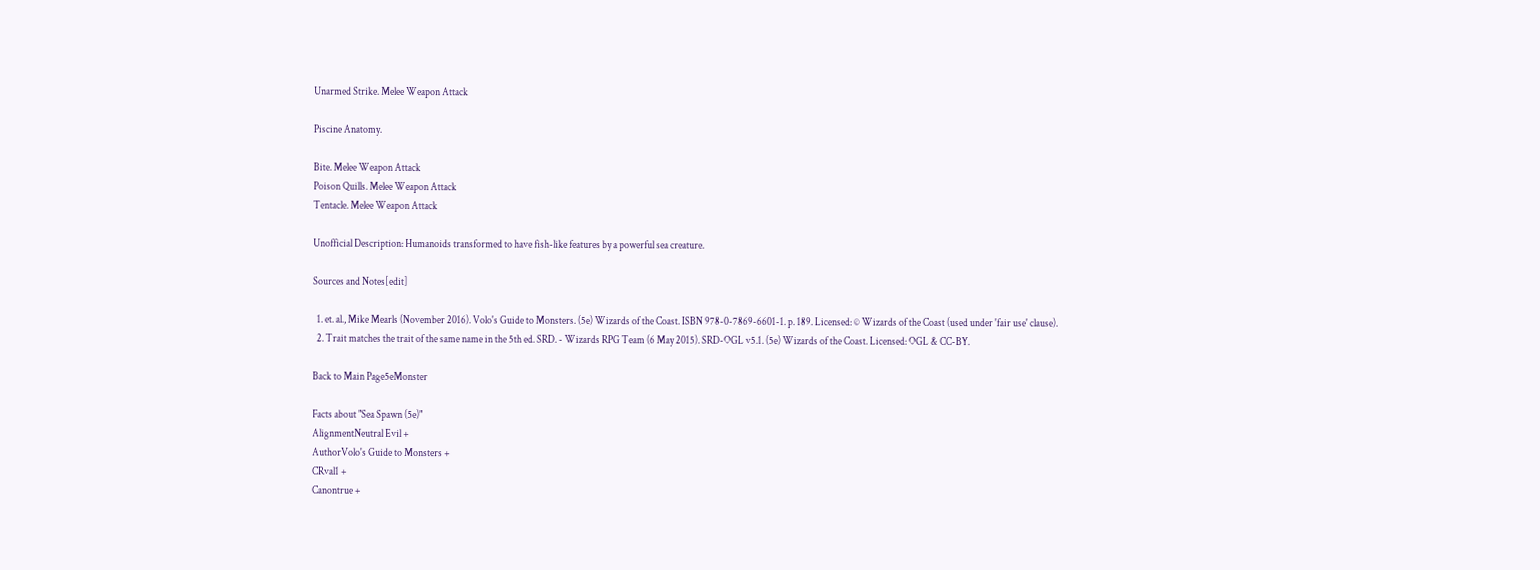Unarmed Strike. Melee Weapon Attack

Piscine Anatomy.

Bite. Melee Weapon Attack
Poison Quills. Melee Weapon Attack
Tentacle. Melee Weapon Attack

Unofficial Description: Humanoids transformed to have fish-like features by a powerful sea creature.

Sources and Notes[edit]

  1. et. al., Mike Mearls (November 2016). Volo's Guide to Monsters. (5e) Wizards of the Coast. ISBN 978-0-7869-6601-1. p. 189. Licensed: © Wizards of the Coast (used under 'fair use' clause).
  2. Trait matches the trait of the same name in the 5th ed. SRD. - Wizards RPG Team (6 May 2015). SRD-OGL v5.1. (5e) Wizards of the Coast. Licensed: OGL & CC-BY.

Back to Main Page5eMonster

Facts about "Sea Spawn (5e)"
AlignmentNeutral Evil +
AuthorVolo's Guide to Monsters +
CRval1 +
Canontrue +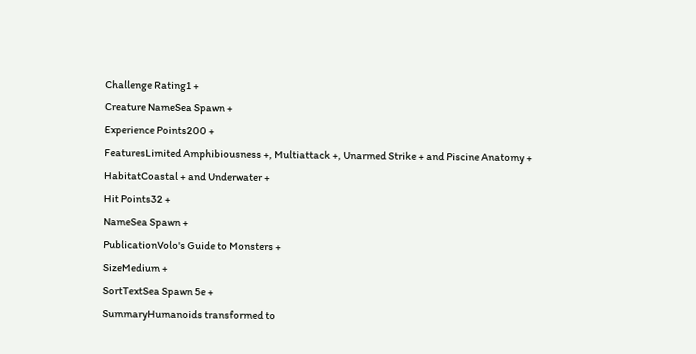Challenge Rating1 +
Creature NameSea Spawn +
Experience Points200 +
FeaturesLimited Amphibiousness +, Multiattack +, Unarmed Strike + and Piscine Anatomy +
HabitatCoastal + and Underwater +
Hit Points32 +
NameSea Spawn +
PublicationVolo's Guide to Monsters +
SizeMedium +
SortTextSea Spawn 5e +
SummaryHumanoids transformed to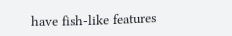have fish-like features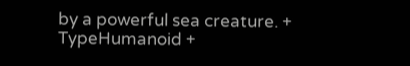by a powerful sea creature. +
TypeHumanoid +